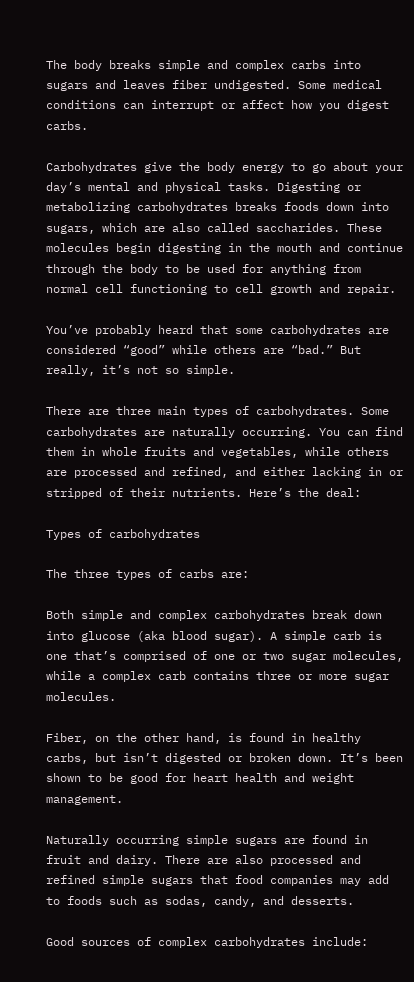The body breaks simple and complex carbs into sugars and leaves fiber undigested. Some medical conditions can interrupt or affect how you digest carbs.

Carbohydrates give the body energy to go about your day’s mental and physical tasks. Digesting or metabolizing carbohydrates breaks foods down into sugars, which are also called saccharides. These molecules begin digesting in the mouth and continue through the body to be used for anything from normal cell functioning to cell growth and repair.

You’ve probably heard that some carbohydrates are considered “good” while others are “bad.” But really, it’s not so simple.

There are three main types of carbohydrates. Some carbohydrates are naturally occurring. You can find them in whole fruits and vegetables, while others are processed and refined, and either lacking in or stripped of their nutrients. Here’s the deal:

Types of carbohydrates

The three types of carbs are:

Both simple and complex carbohydrates break down into glucose (aka blood sugar). A simple carb is one that’s comprised of one or two sugar molecules, while a complex carb contains three or more sugar molecules.

Fiber, on the other hand, is found in healthy carbs, but isn’t digested or broken down. It’s been shown to be good for heart health and weight management.

Naturally occurring simple sugars are found in fruit and dairy. There are also processed and refined simple sugars that food companies may add to foods such as sodas, candy, and desserts.

Good sources of complex carbohydrates include: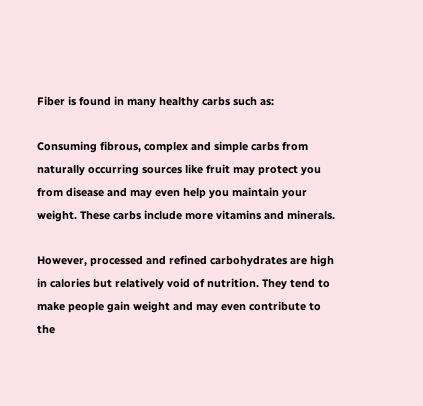Fiber is found in many healthy carbs such as:

Consuming fibrous, complex and simple carbs from naturally occurring sources like fruit may protect you from disease and may even help you maintain your weight. These carbs include more vitamins and minerals.

However, processed and refined carbohydrates are high in calories but relatively void of nutrition. They tend to make people gain weight and may even contribute to the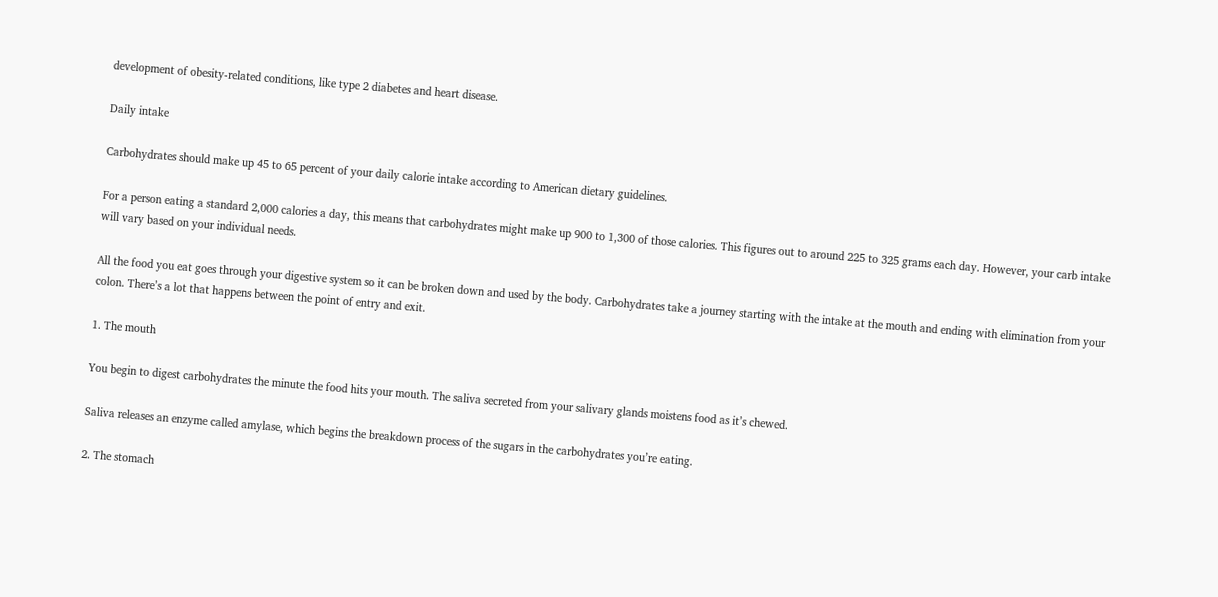development of obesity-related conditions, like type 2 diabetes and heart disease.

Daily intake

Carbohydrates should make up 45 to 65 percent of your daily calorie intake according to American dietary guidelines.

For a person eating a standard 2,000 calories a day, this means that carbohydrates might make up 900 to 1,300 of those calories. This figures out to around 225 to 325 grams each day. However, your carb intake will vary based on your individual needs.

All the food you eat goes through your digestive system so it can be broken down and used by the body. Carbohydrates take a journey starting with the intake at the mouth and ending with elimination from your colon. There’s a lot that happens between the point of entry and exit.

1. The mouth

You begin to digest carbohydrates the minute the food hits your mouth. The saliva secreted from your salivary glands moistens food as it’s chewed.

Saliva releases an enzyme called amylase, which begins the breakdown process of the sugars in the carbohydrates you’re eating.

2. The stomach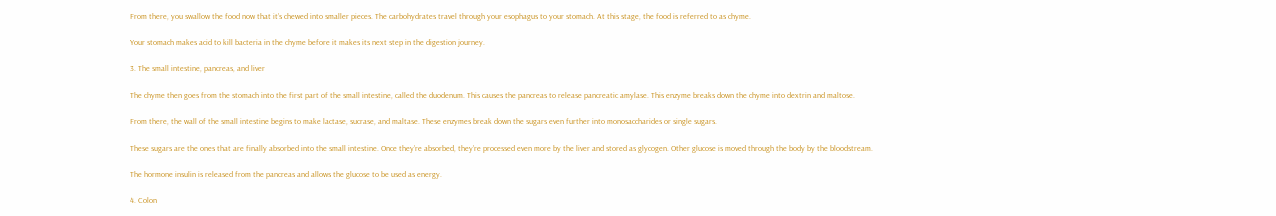From there, you swallow the food now that it’s chewed into smaller pieces. The carbohydrates travel through your esophagus to your stomach. At this stage, the food is referred to as chyme.

Your stomach makes acid to kill bacteria in the chyme before it makes its next step in the digestion journey.

3. The small intestine, pancreas, and liver

The chyme then goes from the stomach into the first part of the small intestine, called the duodenum. This causes the pancreas to release pancreatic amylase. This enzyme breaks down the chyme into dextrin and maltose.

From there, the wall of the small intestine begins to make lactase, sucrase, and maltase. These enzymes break down the sugars even further into monosaccharides or single sugars.

These sugars are the ones that are finally absorbed into the small intestine. Once they’re absorbed, they’re processed even more by the liver and stored as glycogen. Other glucose is moved through the body by the bloodstream.

The hormone insulin is released from the pancreas and allows the glucose to be used as energy.

4. Colon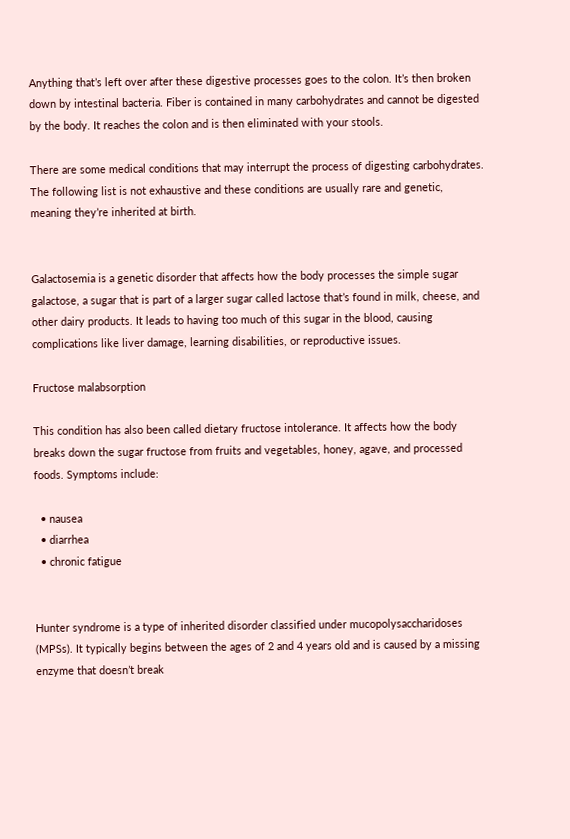Anything that’s left over after these digestive processes goes to the colon. It’s then broken down by intestinal bacteria. Fiber is contained in many carbohydrates and cannot be digested by the body. It reaches the colon and is then eliminated with your stools.

There are some medical conditions that may interrupt the process of digesting carbohydrates. The following list is not exhaustive and these conditions are usually rare and genetic, meaning they’re inherited at birth.


Galactosemia is a genetic disorder that affects how the body processes the simple sugar galactose, a sugar that is part of a larger sugar called lactose that’s found in milk, cheese, and other dairy products. It leads to having too much of this sugar in the blood, causing complications like liver damage, learning disabilities, or reproductive issues.

Fructose malabsorption

This condition has also been called dietary fructose intolerance. It affects how the body breaks down the sugar fructose from fruits and vegetables, honey, agave, and processed foods. Symptoms include:

  • nausea
  • diarrhea
  • chronic fatigue


Hunter syndrome is a type of inherited disorder classified under mucopolysaccharidoses (MPSs). It typically begins between the ages of 2 and 4 years old and is caused by a missing enzyme that doesn’t break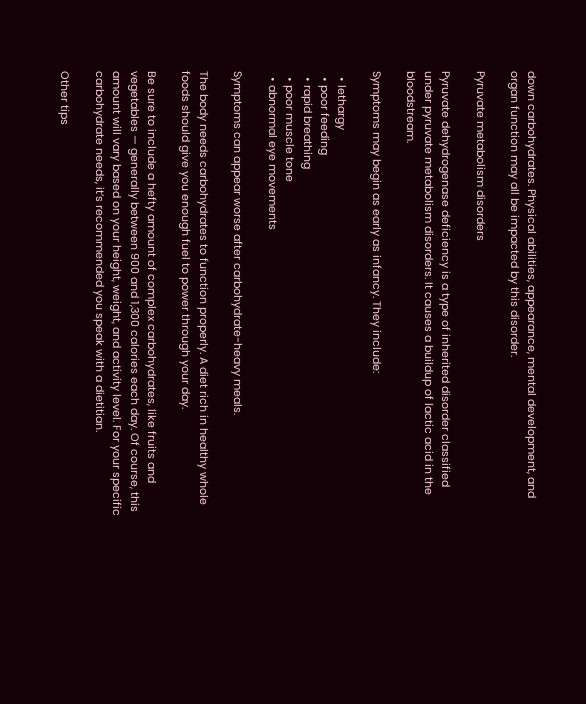down carbohydrates. Physical abilities, appearance, mental development, and organ function may all be impacted by this disorder.

Pyruvate metabolism disorders

Pyruvate dehydrogenase deficiency is a type of inherited disorder classified under pyruvate metabolism disorders. It causes a buildup of lactic acid in the bloodstream.

Symptoms may begin as early as infancy. They include:

  • lethargy
  • poor feeding
  • rapid breathing
  • poor muscle tone
  • abnormal eye movements

Symptoms can appear worse after carbohydrate-heavy meals.

The body needs carbohydrates to function properly. A diet rich in healthy whole foods should give you enough fuel to power through your day.

Be sure to include a hefty amount of complex carbohydrates, like fruits and vegetables — generally between 900 and 1,300 calories each day. Of course, this amount will vary based on your height, weight, and activity level. For your specific carbohydrate needs, it’s recommended you speak with a dietitian.

Other tips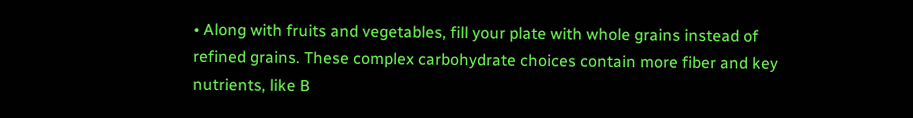• Along with fruits and vegetables, fill your plate with whole grains instead of refined grains. These complex carbohydrate choices contain more fiber and key nutrients, like B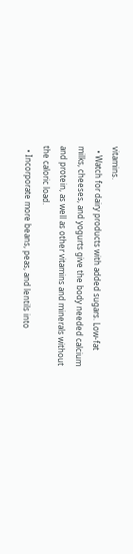vitamins.
  • Watch for dairy products with added sugars. Low-fat milks, cheeses, and yogurts give the body needed calcium and protein, as well as other vitamins and minerals without the caloric load.
  • Incorporate more beans, peas, and lentils into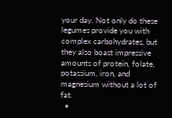your day. Not only do these legumes provide you with complex carbohydrates, but they also boast impressive amounts of protein, folate, potassium, iron, and magnesium without a lot of fat.
  •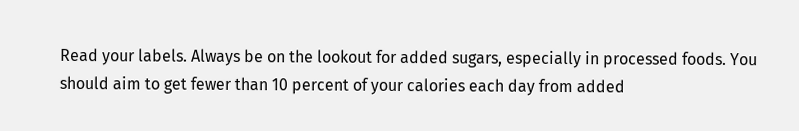Read your labels. Always be on the lookout for added sugars, especially in processed foods. You should aim to get fewer than 10 percent of your calories each day from added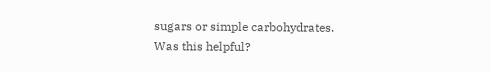sugars or simple carbohydrates.
Was this helpful?